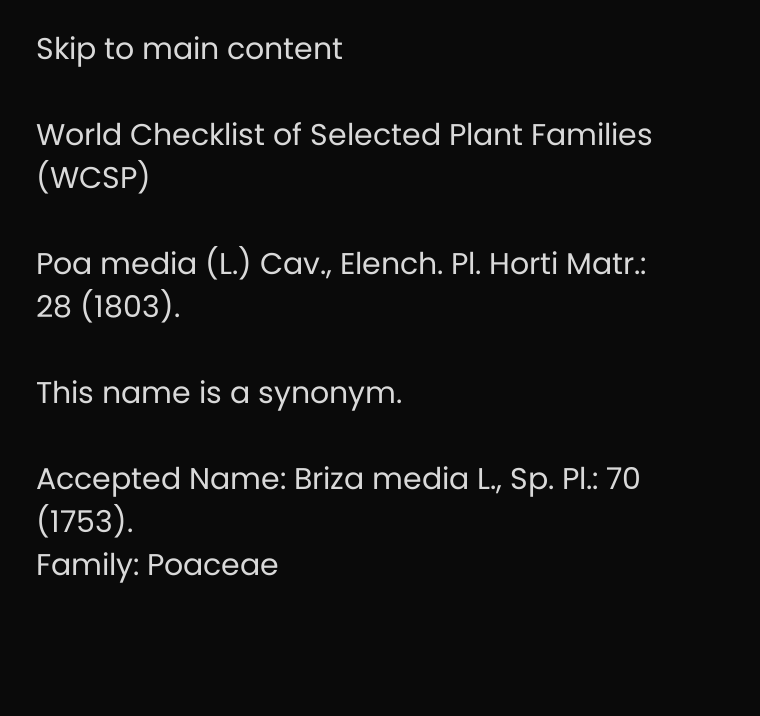Skip to main content

World Checklist of Selected Plant Families (WCSP)

Poa media (L.) Cav., Elench. Pl. Horti Matr.: 28 (1803).

This name is a synonym.

Accepted Name: Briza media L., Sp. Pl.: 70 (1753).
Family: Poaceae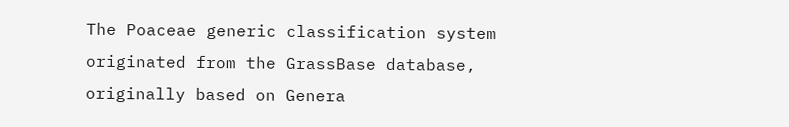The Poaceae generic classification system originated from the GrassBase database, originally based on Genera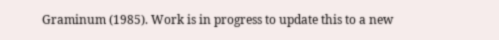Graminum (1985). Work is in progress to update this to a new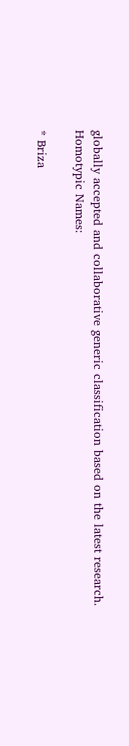globally accepted and collaborative generic classification based on the latest research.
Homotypic Names:

* Briza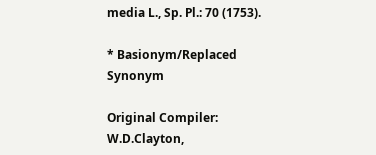media L., Sp. Pl.: 70 (1753).

* Basionym/Replaced Synonym

Original Compiler: W.D.Clayton,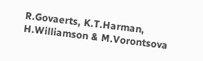R.Govaerts, K.T.Harman, H.Williamson & M.Vorontsova